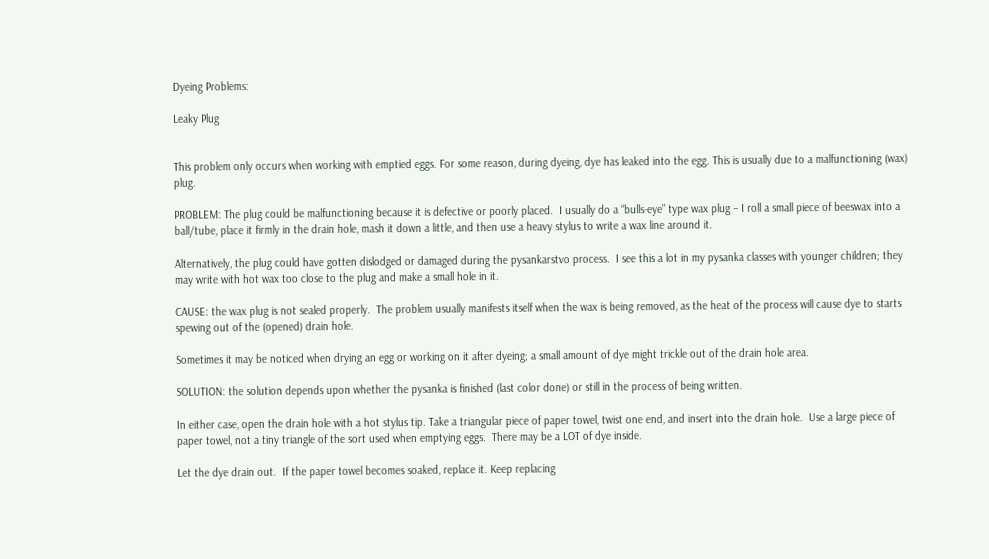Dyeing Problems:

Leaky Plug


This problem only occurs when working with emptied eggs. For some reason, during dyeing, dye has leaked into the egg. This is usually due to a malfunctioning (wax) plug.

PROBLEM: The plug could be malfunctioning because it is defective or poorly placed.  I usually do a “bulls-eye” type wax plug – I roll a small piece of beeswax into a ball/tube, place it firmly in the drain hole, mash it down a little, and then use a heavy stylus to write a wax line around it.

Alternatively, the plug could have gotten dislodged or damaged during the pysankarstvo process.  I see this a lot in my pysanka classes with younger children; they may write with hot wax too close to the plug and make a small hole in it.

CAUSE: the wax plug is not sealed properly.  The problem usually manifests itself when the wax is being removed, as the heat of the process will cause dye to starts spewing out of the (opened) drain hole.

Sometimes it may be noticed when drying an egg or working on it after dyeing; a small amount of dye might trickle out of the drain hole area.

SOLUTION: the solution depends upon whether the pysanka is finished (last color done) or still in the process of being written.

In either case, open the drain hole with a hot stylus tip. Take a triangular piece of paper towel, twist one end, and insert into the drain hole.  Use a large piece of paper towel, not a tiny triangle of the sort used when emptying eggs.  There may be a LOT of dye inside.

Let the dye drain out.  If the paper towel becomes soaked, replace it. Keep replacing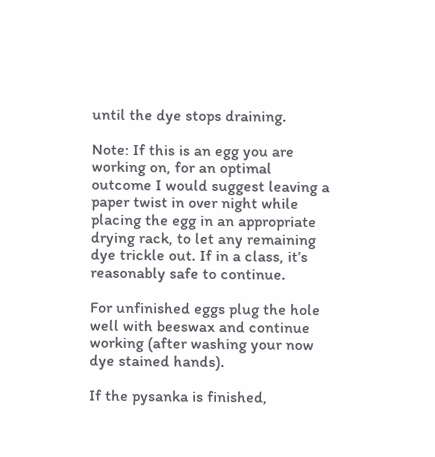until the dye stops draining.

Note: If this is an egg you are working on, for an optimal outcome I would suggest leaving a paper twist in over night while placing the egg in an appropriate drying rack, to let any remaining dye trickle out. If in a class, it’s reasonably safe to continue.

For unfinished eggs plug the hole well with beeswax and continue working (after washing your now dye stained hands).

If the pysanka is finished,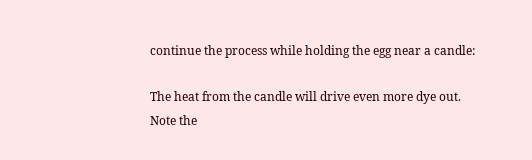continue the process while holding the egg near a candle:

The heat from the candle will drive even more dye out. Note the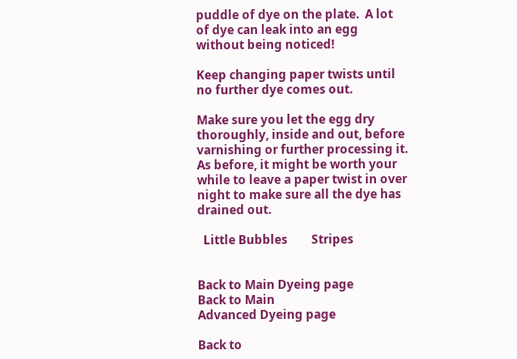puddle of dye on the plate.  A lot of dye can leak into an egg without being noticed!

Keep changing paper twists until no further dye comes out.

Make sure you let the egg dry thoroughly, inside and out, before varnishing or further processing it. As before, it might be worth your while to leave a paper twist in over night to make sure all the dye has drained out.

  Little Bubbles        Stripes


Back to Main Dyeing page
Back to Main
Advanced Dyeing page

Back to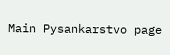Main Pysankarstvo page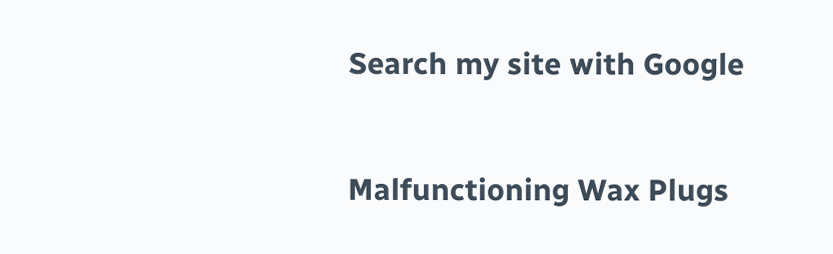Search my site with Google


Malfunctioning Wax Plugs